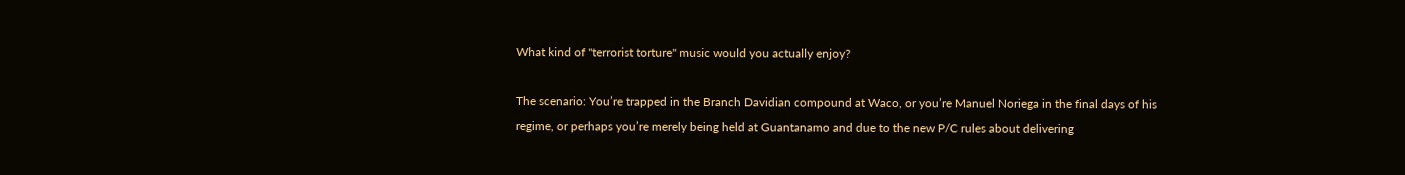What kind of "terrorist torture" music would you actually enjoy?

The scenario: You’re trapped in the Branch Davidian compound at Waco, or you’re Manuel Noriega in the final days of his regime, or perhaps you’re merely being held at Guantanamo and due to the new P/C rules about delivering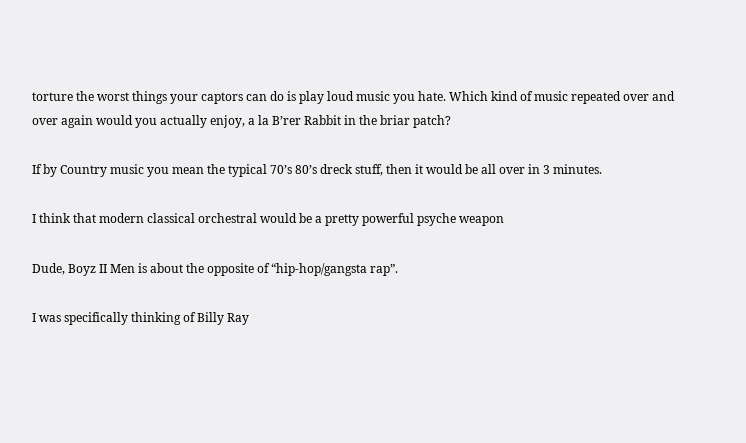torture the worst things your captors can do is play loud music you hate. Which kind of music repeated over and over again would you actually enjoy, a la B’rer Rabbit in the briar patch?

If by Country music you mean the typical 70’s 80’s dreck stuff, then it would be all over in 3 minutes.

I think that modern classical orchestral would be a pretty powerful psyche weapon

Dude, Boyz II Men is about the opposite of “hip-hop/gangsta rap”.

I was specifically thinking of Billy Ray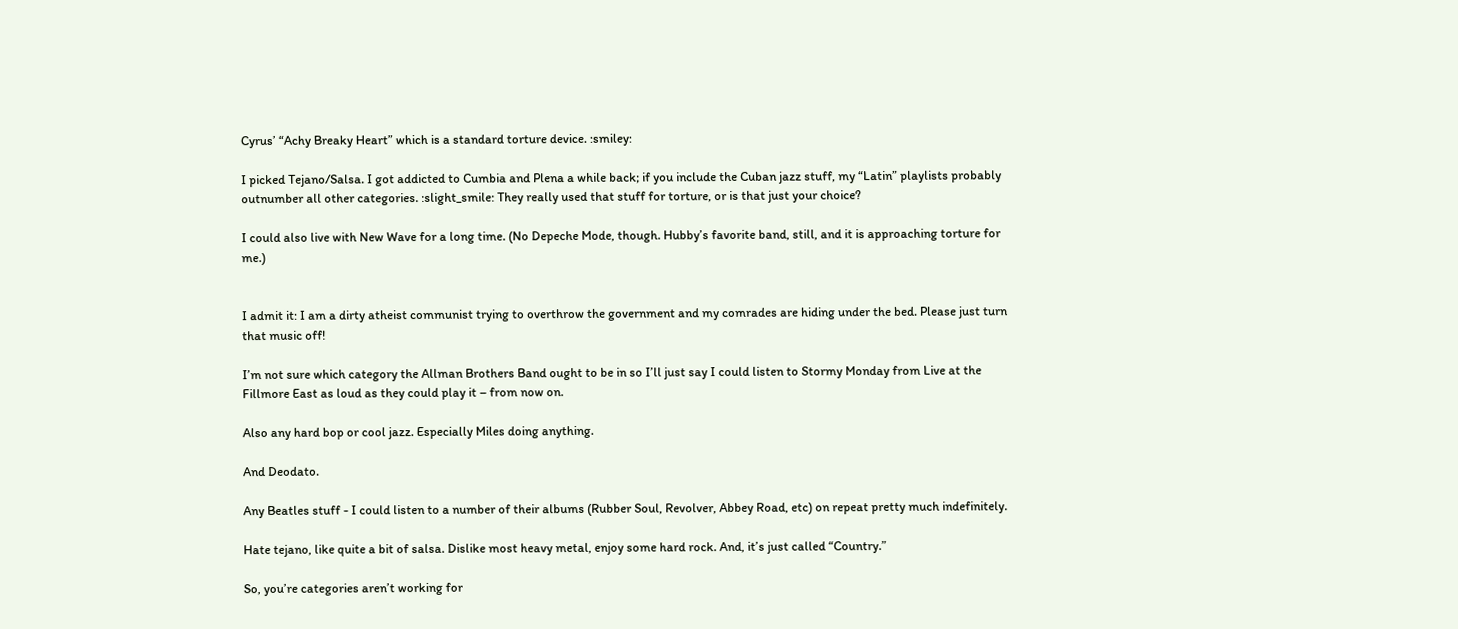Cyrus’ “Achy Breaky Heart” which is a standard torture device. :smiley:

I picked Tejano/Salsa. I got addicted to Cumbia and Plena a while back; if you include the Cuban jazz stuff, my “Latin” playlists probably outnumber all other categories. :slight_smile: They really used that stuff for torture, or is that just your choice?

I could also live with New Wave for a long time. (No Depeche Mode, though. Hubby’s favorite band, still, and it is approaching torture for me.)


I admit it: I am a dirty atheist communist trying to overthrow the government and my comrades are hiding under the bed. Please just turn that music off!

I’m not sure which category the Allman Brothers Band ought to be in so I’ll just say I could listen to Stormy Monday from Live at the Fillmore East as loud as they could play it – from now on.

Also any hard bop or cool jazz. Especially Miles doing anything.

And Deodato.

Any Beatles stuff - I could listen to a number of their albums (Rubber Soul, Revolver, Abbey Road, etc) on repeat pretty much indefinitely.

Hate tejano, like quite a bit of salsa. Dislike most heavy metal, enjoy some hard rock. And, it’s just called “Country.”

So, you’re categories aren’t working for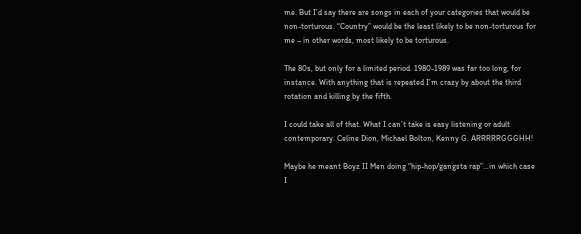me. But I’d say there are songs in each of your categories that would be non-torturous. “Country” would be the least likely to be non-torturous for me – in other words, most likely to be torturous.

The 80s, but only for a limited period. 1980-1989 was far too long, for instance. With anything that is repeated I’m crazy by about the third rotation and killing by the fifth.

I could take all of that. What I can’t take is easy listening or adult contemporary. Celine Dion, Michael Bolton, Kenny G. ARRRRRGGGHH!

Maybe he meant Boyz II Men doing “hip-hop/gangsta rap”…in which case I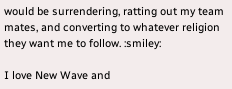would be surrendering, ratting out my team mates, and converting to whatever religion they want me to follow. :smiley:

I love New Wave and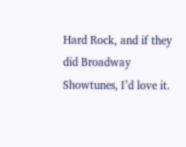Hard Rock, and if they did Broadway Showtunes, I’d love it.